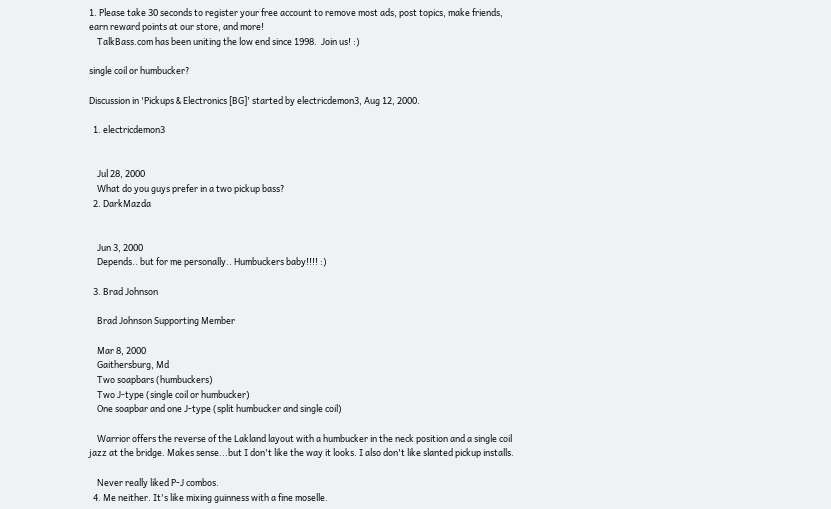1. Please take 30 seconds to register your free account to remove most ads, post topics, make friends, earn reward points at our store, and more!
    TalkBass.com has been uniting the low end since 1998.  Join us! :)

single coil or humbucker?

Discussion in 'Pickups & Electronics [BG]' started by electricdemon3, Aug 12, 2000.

  1. electricdemon3


    Jul 28, 2000
    What do you guys prefer in a two pickup bass?
  2. DarkMazda


    Jun 3, 2000
    Depends.. but for me personally.. Humbuckers baby!!!! :)

  3. Brad Johnson

    Brad Johnson Supporting Member

    Mar 8, 2000
    Gaithersburg, Md
    Two soapbars (humbuckers)
    Two J-type (single coil or humbucker)
    One soapbar and one J-type (split humbucker and single coil)

    Warrior offers the reverse of the Lakland layout with a humbucker in the neck position and a single coil jazz at the bridge. Makes sense...but I don't like the way it looks. I also don't like slanted pickup installs.

    Never really liked P-J combos.
  4. Me neither. It's like mixing guinness with a fine moselle.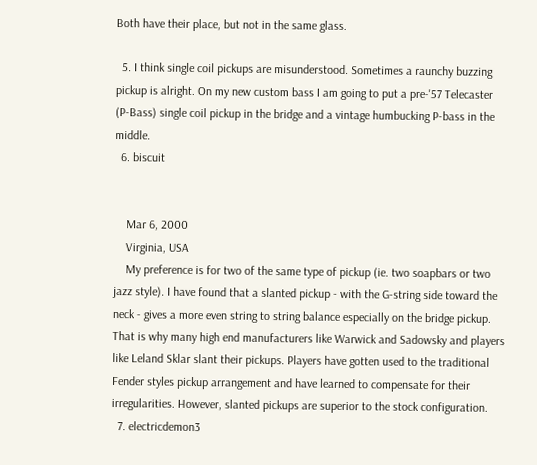Both have their place, but not in the same glass.

  5. I think single coil pickups are misunderstood. Sometimes a raunchy buzzing pickup is alright. On my new custom bass I am going to put a pre-'57 Telecaster (P-Bass) single coil pickup in the bridge and a vintage humbucking P-bass in the middle.
  6. biscuit


    Mar 6, 2000
    Virginia, USA
    My preference is for two of the same type of pickup (ie. two soapbars or two jazz style). I have found that a slanted pickup - with the G-string side toward the neck - gives a more even string to string balance especially on the bridge pickup. That is why many high end manufacturers like Warwick and Sadowsky and players like Leland Sklar slant their pickups. Players have gotten used to the traditional Fender styles pickup arrangement and have learned to compensate for their irregularities. However, slanted pickups are superior to the stock configuration.
  7. electricdemon3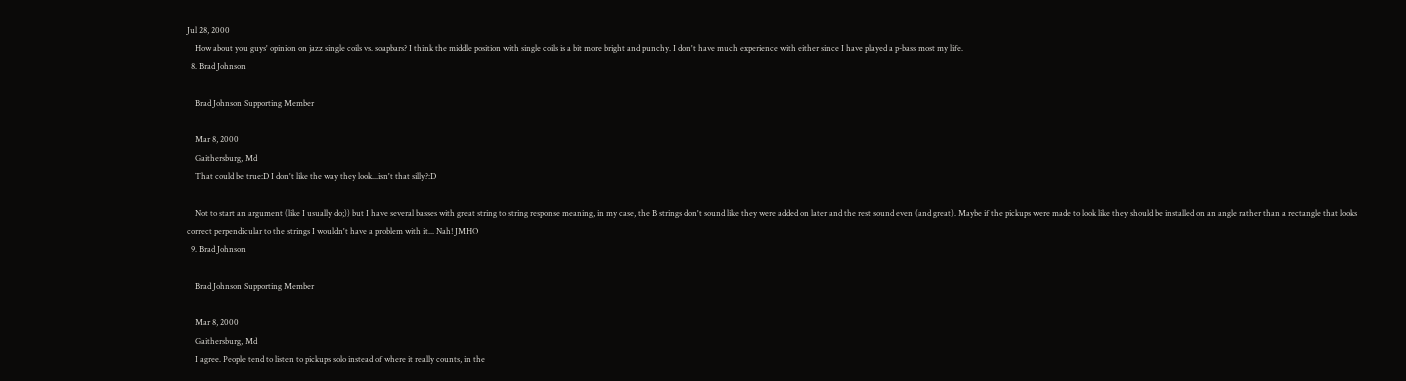Jul 28, 2000
    How about you guys' opinion on jazz single coils vs. soapbars? I think the middle position with single coils is a bit more bright and punchy. I don't have much experience with either since I have played a p-bass most my life.
  8. Brad Johnson

    Brad Johnson Supporting Member

    Mar 8, 2000
    Gaithersburg, Md
    That could be true:D I don't like the way they look...isn't that silly?:D

    Not to start an argument (like I usually do;)) but I have several basses with great string to string response meaning, in my case, the B strings don't sound like they were added on later and the rest sound even (and great). Maybe if the pickups were made to look like they should be installed on an angle rather than a rectangle that looks correct perpendicular to the strings I wouldn't have a problem with it... Nah! JMHO
  9. Brad Johnson

    Brad Johnson Supporting Member

    Mar 8, 2000
    Gaithersburg, Md
    I agree. People tend to listen to pickups solo instead of where it really counts, in the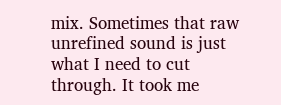mix. Sometimes that raw unrefined sound is just what I need to cut through. It took me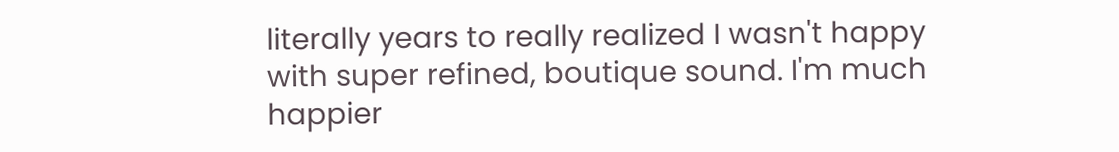literally years to really realized I wasn't happy with super refined, boutique sound. I'm much happier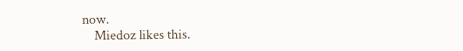now.
    Miedoz likes this.